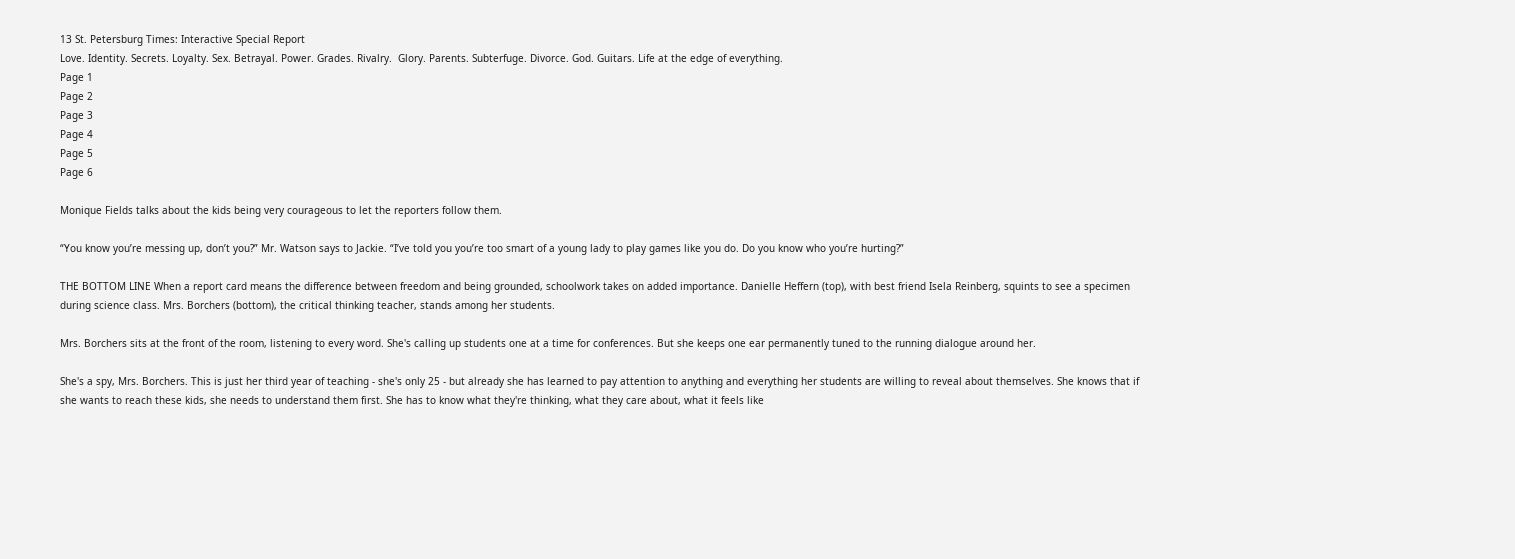13 St. Petersburg Times: Interactive Special Report
Love. Identity. Secrets. Loyalty. Sex. Betrayal. Power. Grades. Rivalry.  Glory. Parents. Subterfuge. Divorce. God. Guitars. Life at the edge of everything.
Page 1
Page 2
Page 3
Page 4
Page 5
Page 6

Monique Fields talks about the kids being very courageous to let the reporters follow them.

“You know you’re messing up, don’t you?” Mr. Watson says to Jackie. “I’ve told you you’re too smart of a young lady to play games like you do. Do you know who you’re hurting?”

THE BOTTOM LINE When a report card means the difference between freedom and being grounded, schoolwork takes on added importance. Danielle Heffern (top), with best friend Isela Reinberg, squints to see a specimen during science class. Mrs. Borchers (bottom), the critical thinking teacher, stands among her students.

Mrs. Borchers sits at the front of the room, listening to every word. She's calling up students one at a time for conferences. But she keeps one ear permanently tuned to the running dialogue around her.

She's a spy, Mrs. Borchers. This is just her third year of teaching - she's only 25 - but already she has learned to pay attention to anything and everything her students are willing to reveal about themselves. She knows that if she wants to reach these kids, she needs to understand them first. She has to know what they're thinking, what they care about, what it feels like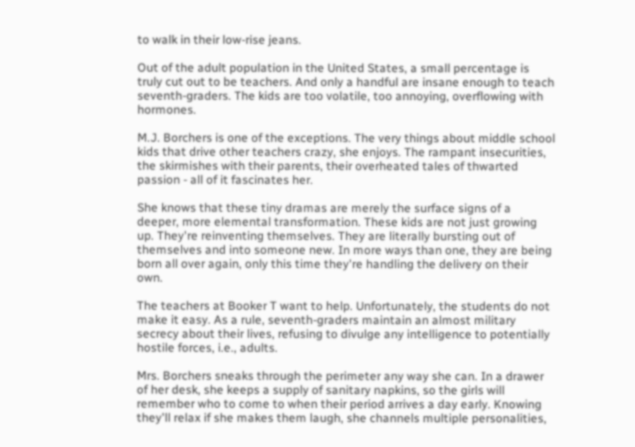to walk in their low-rise jeans.

Out of the adult population in the United States, a small percentage is truly cut out to be teachers. And only a handful are insane enough to teach seventh-graders. The kids are too volatile, too annoying, overflowing with hormones.

M.J. Borchers is one of the exceptions. The very things about middle school kids that drive other teachers crazy, she enjoys. The rampant insecurities, the skirmishes with their parents, their overheated tales of thwarted passion - all of it fascinates her.

She knows that these tiny dramas are merely the surface signs of a deeper, more elemental transformation. These kids are not just growing up. They're reinventing themselves. They are literally bursting out of themselves and into someone new. In more ways than one, they are being born all over again, only this time they're handling the delivery on their own.

The teachers at Booker T want to help. Unfortunately, the students do not make it easy. As a rule, seventh-graders maintain an almost military secrecy about their lives, refusing to divulge any intelligence to potentially hostile forces, i.e., adults.

Mrs. Borchers sneaks through the perimeter any way she can. In a drawer of her desk, she keeps a supply of sanitary napkins, so the girls will remember who to come to when their period arrives a day early. Knowing they'll relax if she makes them laugh, she channels multiple personalities,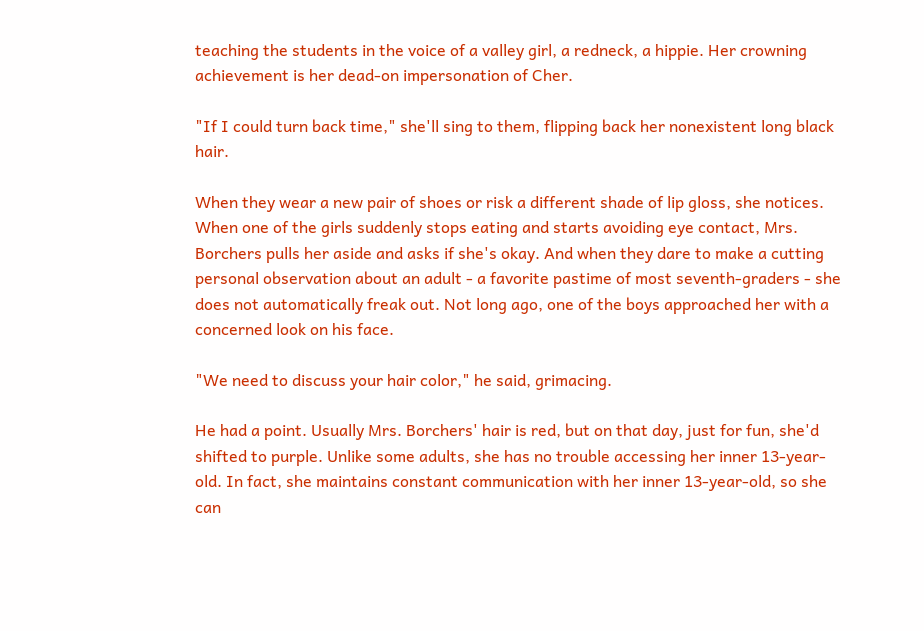teaching the students in the voice of a valley girl, a redneck, a hippie. Her crowning achievement is her dead-on impersonation of Cher.

"If I could turn back time," she'll sing to them, flipping back her nonexistent long black hair.

When they wear a new pair of shoes or risk a different shade of lip gloss, she notices. When one of the girls suddenly stops eating and starts avoiding eye contact, Mrs. Borchers pulls her aside and asks if she's okay. And when they dare to make a cutting personal observation about an adult - a favorite pastime of most seventh-graders - she does not automatically freak out. Not long ago, one of the boys approached her with a concerned look on his face.

"We need to discuss your hair color," he said, grimacing.

He had a point. Usually Mrs. Borchers' hair is red, but on that day, just for fun, she'd shifted to purple. Unlike some adults, she has no trouble accessing her inner 13-year-old. In fact, she maintains constant communication with her inner 13-year-old, so she can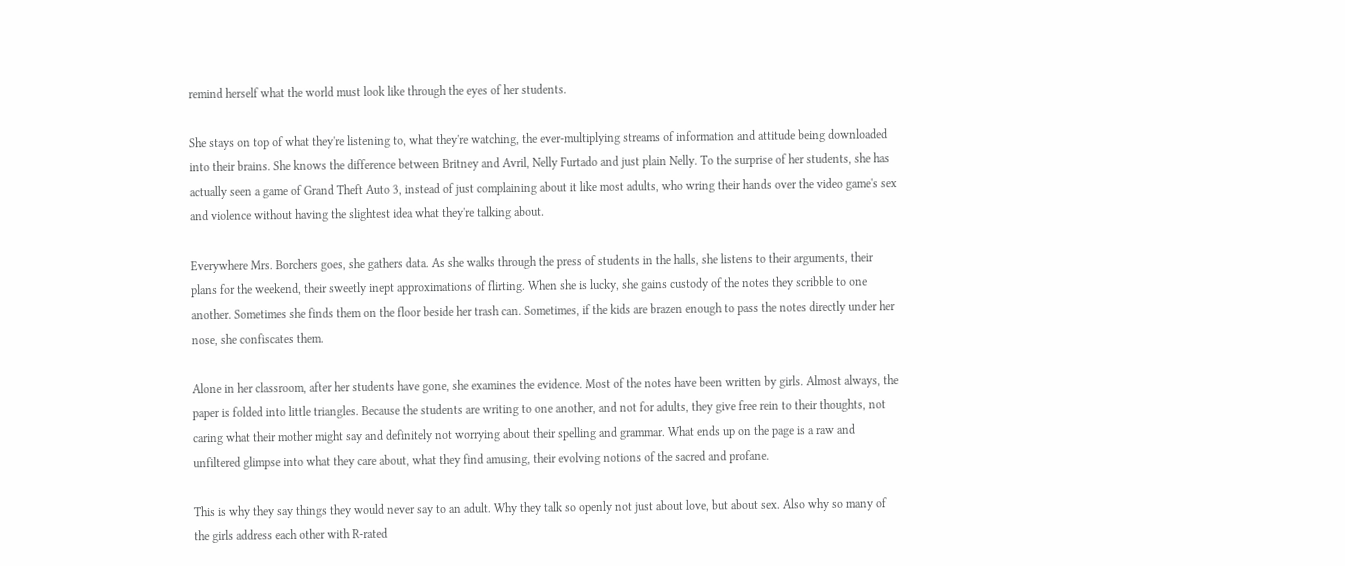remind herself what the world must look like through the eyes of her students.

She stays on top of what they're listening to, what they're watching, the ever-multiplying streams of information and attitude being downloaded into their brains. She knows the difference between Britney and Avril, Nelly Furtado and just plain Nelly. To the surprise of her students, she has actually seen a game of Grand Theft Auto 3, instead of just complaining about it like most adults, who wring their hands over the video game's sex and violence without having the slightest idea what they're talking about.

Everywhere Mrs. Borchers goes, she gathers data. As she walks through the press of students in the halls, she listens to their arguments, their plans for the weekend, their sweetly inept approximations of flirting. When she is lucky, she gains custody of the notes they scribble to one another. Sometimes she finds them on the floor beside her trash can. Sometimes, if the kids are brazen enough to pass the notes directly under her nose, she confiscates them.

Alone in her classroom, after her students have gone, she examines the evidence. Most of the notes have been written by girls. Almost always, the paper is folded into little triangles. Because the students are writing to one another, and not for adults, they give free rein to their thoughts, not caring what their mother might say and definitely not worrying about their spelling and grammar. What ends up on the page is a raw and unfiltered glimpse into what they care about, what they find amusing, their evolving notions of the sacred and profane.

This is why they say things they would never say to an adult. Why they talk so openly not just about love, but about sex. Also why so many of the girls address each other with R-rated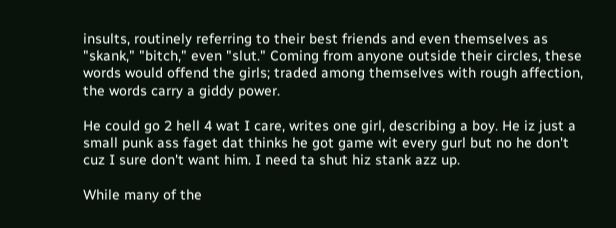insults, routinely referring to their best friends and even themselves as "skank," "bitch," even "slut." Coming from anyone outside their circles, these words would offend the girls; traded among themselves with rough affection, the words carry a giddy power.

He could go 2 hell 4 wat I care, writes one girl, describing a boy. He iz just a small punk ass faget dat thinks he got game wit every gurl but no he don't cuz I sure don't want him. I need ta shut hiz stank azz up.

While many of the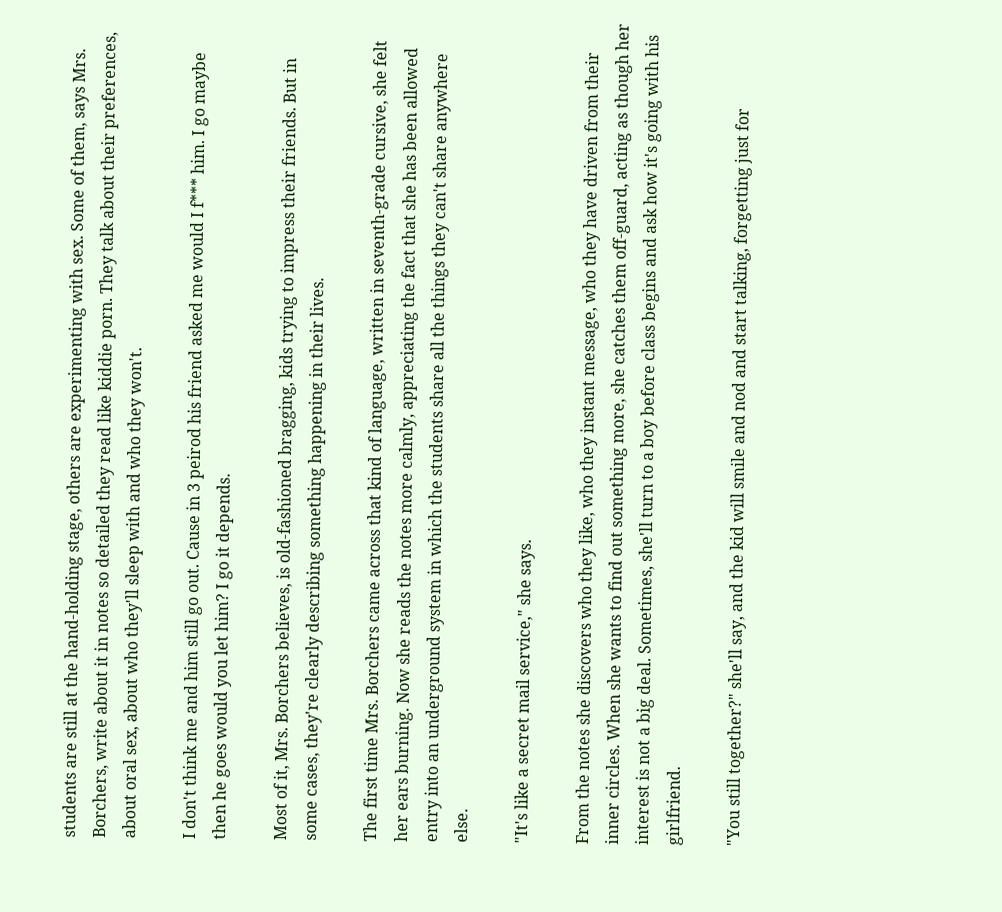students are still at the hand-holding stage, others are experimenting with sex. Some of them, says Mrs. Borchers, write about it in notes so detailed they read like kiddie porn. They talk about their preferences, about oral sex, about who they'll sleep with and who they won't.

I don't think me and him still go out. Cause in 3 peirod his friend asked me would I f*** him. I go maybe then he goes would you let him? I go it depends.

Most of it, Mrs. Borchers believes, is old-fashioned bragging, kids trying to impress their friends. But in some cases, they're clearly describing something happening in their lives.

The first time Mrs. Borchers came across that kind of language, written in seventh-grade cursive, she felt her ears burning. Now she reads the notes more calmly, appreciating the fact that she has been allowed entry into an underground system in which the students share all the things they can't share anywhere else.

"It's like a secret mail service," she says.

From the notes she discovers who they like, who they instant message, who they have driven from their inner circles. When she wants to find out something more, she catches them off-guard, acting as though her interest is not a big deal. Sometimes, she'll turn to a boy before class begins and ask how it's going with his girlfriend.

"You still together?" she'll say, and the kid will smile and nod and start talking, forgetting just for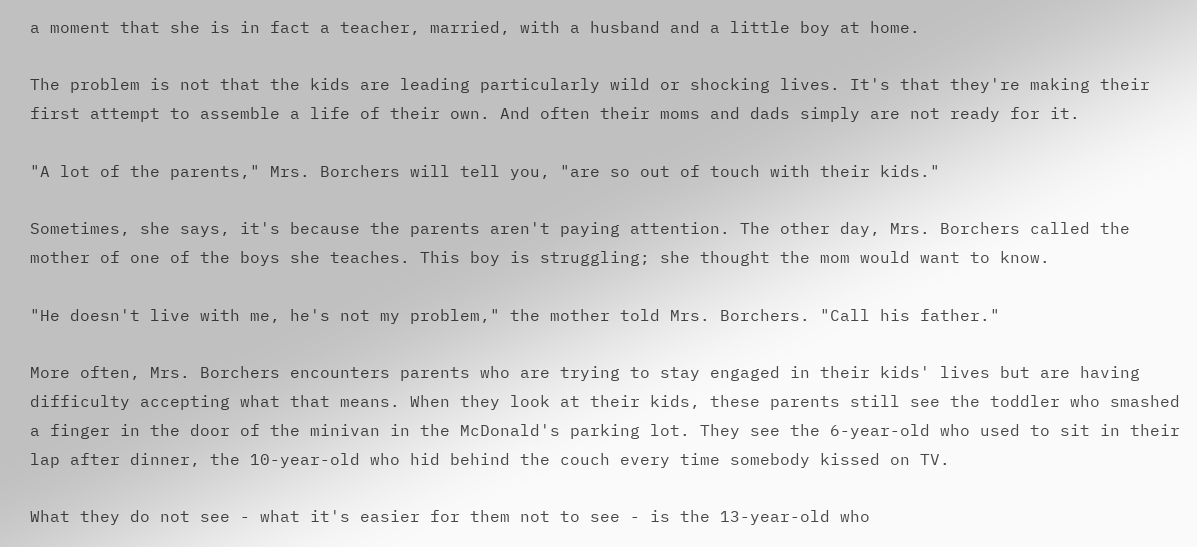a moment that she is in fact a teacher, married, with a husband and a little boy at home.

The problem is not that the kids are leading particularly wild or shocking lives. It's that they're making their first attempt to assemble a life of their own. And often their moms and dads simply are not ready for it.

"A lot of the parents," Mrs. Borchers will tell you, "are so out of touch with their kids."

Sometimes, she says, it's because the parents aren't paying attention. The other day, Mrs. Borchers called the mother of one of the boys she teaches. This boy is struggling; she thought the mom would want to know.

"He doesn't live with me, he's not my problem," the mother told Mrs. Borchers. "Call his father."

More often, Mrs. Borchers encounters parents who are trying to stay engaged in their kids' lives but are having difficulty accepting what that means. When they look at their kids, these parents still see the toddler who smashed a finger in the door of the minivan in the McDonald's parking lot. They see the 6-year-old who used to sit in their lap after dinner, the 10-year-old who hid behind the couch every time somebody kissed on TV.

What they do not see - what it's easier for them not to see - is the 13-year-old who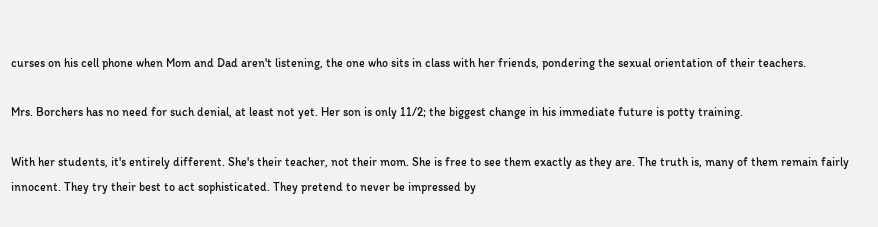curses on his cell phone when Mom and Dad aren't listening, the one who sits in class with her friends, pondering the sexual orientation of their teachers.

Mrs. Borchers has no need for such denial, at least not yet. Her son is only 11/2; the biggest change in his immediate future is potty training.

With her students, it's entirely different. She's their teacher, not their mom. She is free to see them exactly as they are. The truth is, many of them remain fairly innocent. They try their best to act sophisticated. They pretend to never be impressed by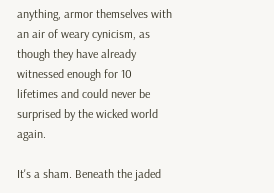anything, armor themselves with an air of weary cynicism, as though they have already witnessed enough for 10 lifetimes and could never be surprised by the wicked world again.

It's a sham. Beneath the jaded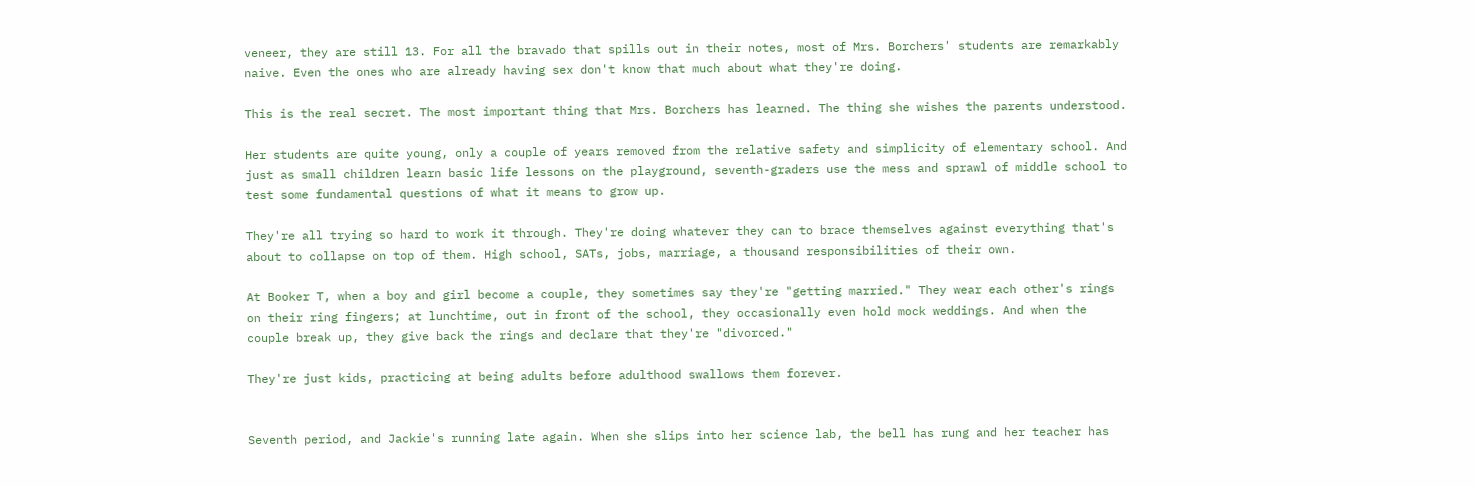veneer, they are still 13. For all the bravado that spills out in their notes, most of Mrs. Borchers' students are remarkably naive. Even the ones who are already having sex don't know that much about what they're doing.

This is the real secret. The most important thing that Mrs. Borchers has learned. The thing she wishes the parents understood.

Her students are quite young, only a couple of years removed from the relative safety and simplicity of elementary school. And just as small children learn basic life lessons on the playground, seventh-graders use the mess and sprawl of middle school to test some fundamental questions of what it means to grow up.

They're all trying so hard to work it through. They're doing whatever they can to brace themselves against everything that's about to collapse on top of them. High school, SATs, jobs, marriage, a thousand responsibilities of their own.

At Booker T, when a boy and girl become a couple, they sometimes say they're "getting married." They wear each other's rings on their ring fingers; at lunchtime, out in front of the school, they occasionally even hold mock weddings. And when the couple break up, they give back the rings and declare that they're "divorced."

They're just kids, practicing at being adults before adulthood swallows them forever.


Seventh period, and Jackie's running late again. When she slips into her science lab, the bell has rung and her teacher has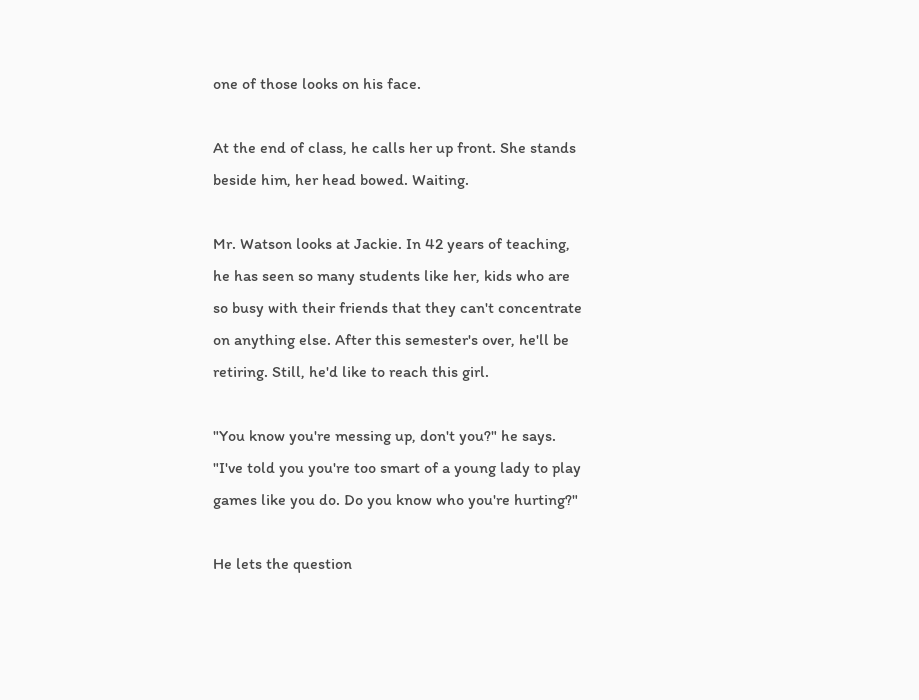one of those looks on his face.

At the end of class, he calls her up front. She stands beside him, her head bowed. Waiting.

Mr. Watson looks at Jackie. In 42 years of teaching, he has seen so many students like her, kids who are so busy with their friends that they can't concentrate on anything else. After this semester's over, he'll be retiring. Still, he'd like to reach this girl.

"You know you're messing up, don't you?" he says. "I've told you you're too smart of a young lady to play games like you do. Do you know who you're hurting?"

He lets the question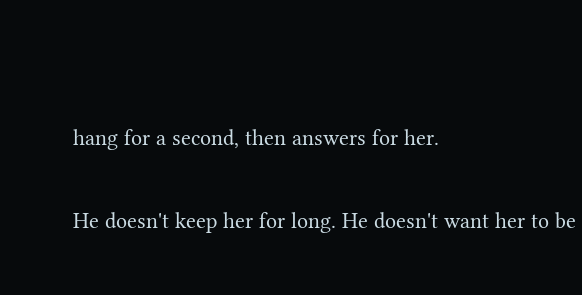hang for a second, then answers for her.

He doesn't keep her for long. He doesn't want her to be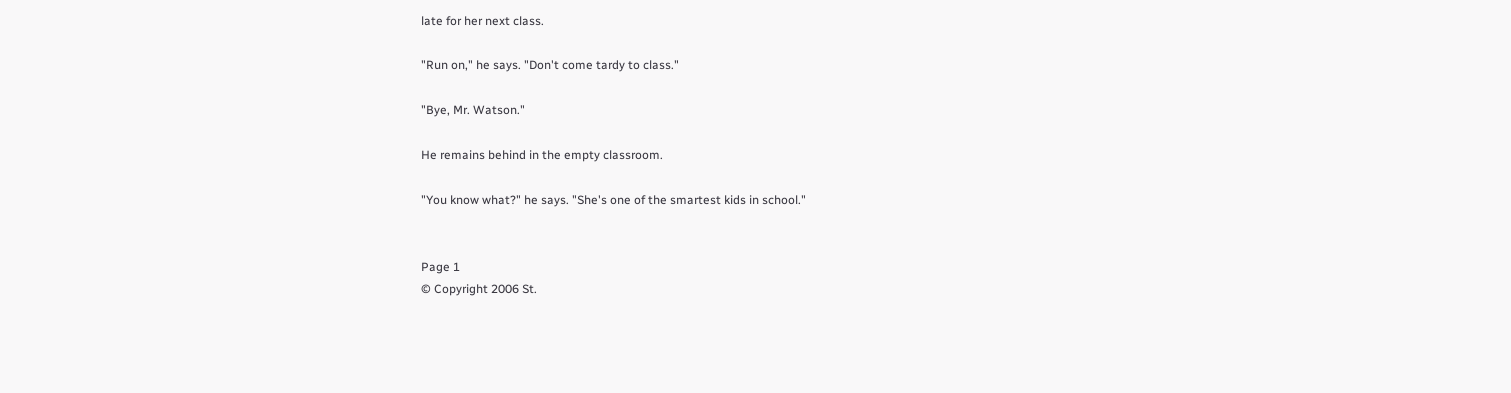late for her next class.

"Run on," he says. "Don't come tardy to class."

"Bye, Mr. Watson."

He remains behind in the empty classroom.

"You know what?" he says. "She's one of the smartest kids in school."


Page 1
© Copyright 2006 St.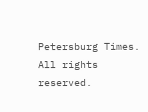Petersburg Times. All rights reserved.